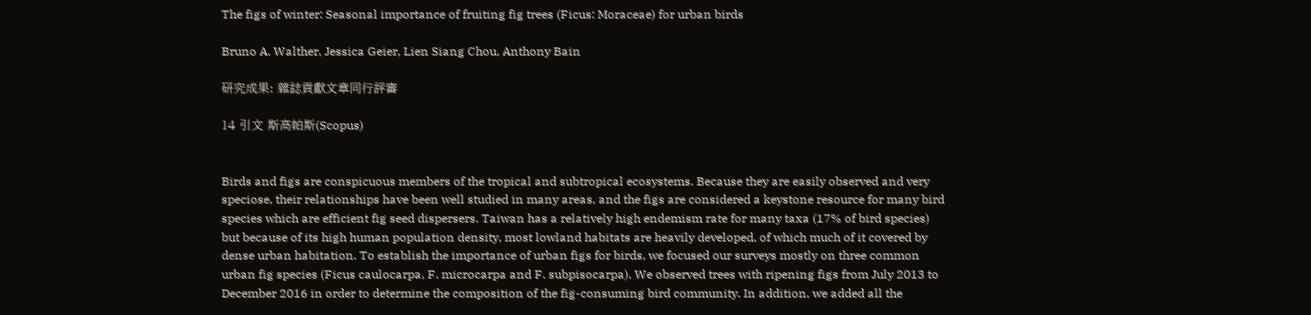The figs of winter: Seasonal importance of fruiting fig trees (Ficus: Moraceae) for urban birds

Bruno A. Walther, Jessica Geier, Lien Siang Chou, Anthony Bain

研究成果: 雜誌貢獻文章同行評審

14 引文 斯高帕斯(Scopus)


Birds and figs are conspicuous members of the tropical and subtropical ecosystems. Because they are easily observed and very speciose, their relationships have been well studied in many areas, and the figs are considered a keystone resource for many bird species which are efficient fig seed dispersers. Taiwan has a relatively high endemism rate for many taxa (17% of bird species) but because of its high human population density, most lowland habitats are heavily developed, of which much of it covered by dense urban habitation. To establish the importance of urban figs for birds, we focused our surveys mostly on three common urban fig species (Ficus caulocarpa, F. microcarpa and F. subpisocarpa). We observed trees with ripening figs from July 2013 to December 2016 in order to determine the composition of the fig-consuming bird community. In addition, we added all the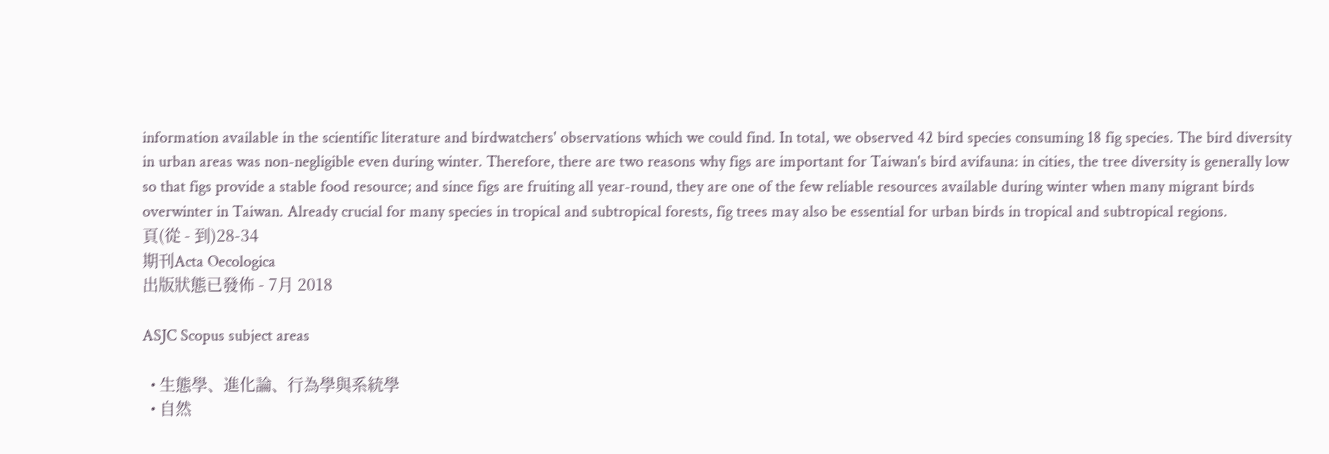information available in the scientific literature and birdwatchers' observations which we could find. In total, we observed 42 bird species consuming 18 fig species. The bird diversity in urban areas was non-negligible even during winter. Therefore, there are two reasons why figs are important for Taiwan's bird avifauna: in cities, the tree diversity is generally low so that figs provide a stable food resource; and since figs are fruiting all year-round, they are one of the few reliable resources available during winter when many migrant birds overwinter in Taiwan. Already crucial for many species in tropical and subtropical forests, fig trees may also be essential for urban birds in tropical and subtropical regions.
頁(從 - 到)28-34
期刊Acta Oecologica
出版狀態已發佈 - 7月 2018

ASJC Scopus subject areas

  • 生態學、進化論、行為學與系統學
  • 自然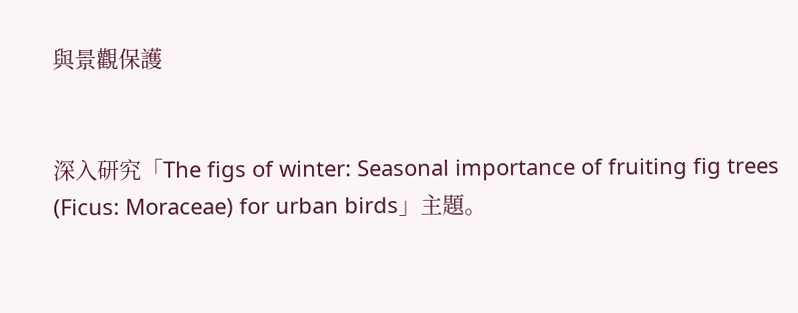與景觀保護


深入研究「The figs of winter: Seasonal importance of fruiting fig trees (Ficus: Moraceae) for urban birds」主題。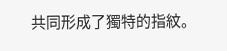共同形成了獨特的指紋。